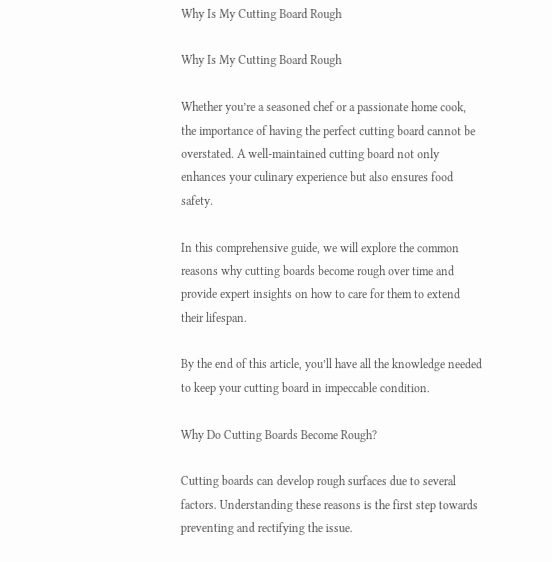Why Is My Cutting Board Rough

Why Is My Cutting Board Rough

Whether you’re a seasoned chef or a passionate home cook, the importance of having the perfect cutting board cannot be overstated. A well-maintained cutting board not only enhances your culinary experience but also ensures food safety.

In this comprehensive guide, we will explore the common reasons why cutting boards become rough over time and provide expert insights on how to care for them to extend their lifespan.

By the end of this article, you’ll have all the knowledge needed to keep your cutting board in impeccable condition.

Why Do Cutting Boards Become Rough?

Cutting boards can develop rough surfaces due to several factors. Understanding these reasons is the first step towards preventing and rectifying the issue.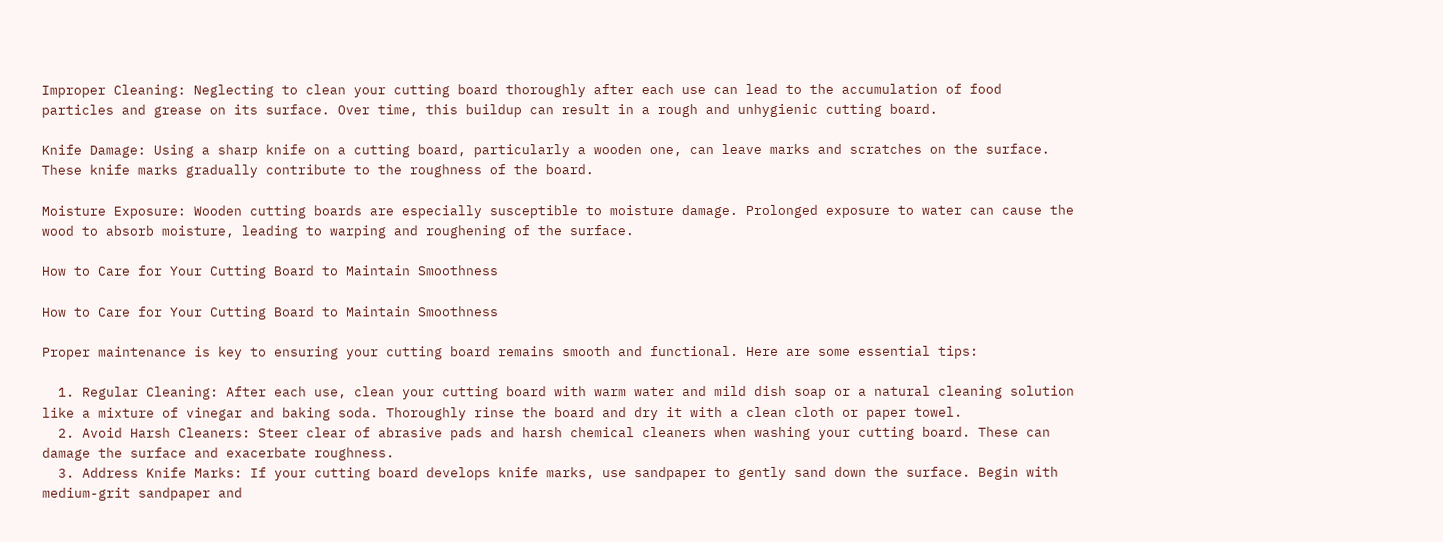Improper Cleaning: Neglecting to clean your cutting board thoroughly after each use can lead to the accumulation of food particles and grease on its surface. Over time, this buildup can result in a rough and unhygienic cutting board.

Knife Damage: Using a sharp knife on a cutting board, particularly a wooden one, can leave marks and scratches on the surface. These knife marks gradually contribute to the roughness of the board.

Moisture Exposure: Wooden cutting boards are especially susceptible to moisture damage. Prolonged exposure to water can cause the wood to absorb moisture, leading to warping and roughening of the surface.

How to Care for Your Cutting Board to Maintain Smoothness

How to Care for Your Cutting Board to Maintain Smoothness

Proper maintenance is key to ensuring your cutting board remains smooth and functional. Here are some essential tips:

  1. Regular Cleaning: After each use, clean your cutting board with warm water and mild dish soap or a natural cleaning solution like a mixture of vinegar and baking soda. Thoroughly rinse the board and dry it with a clean cloth or paper towel.
  2. Avoid Harsh Cleaners: Steer clear of abrasive pads and harsh chemical cleaners when washing your cutting board. These can damage the surface and exacerbate roughness.
  3. Address Knife Marks: If your cutting board develops knife marks, use sandpaper to gently sand down the surface. Begin with medium-grit sandpaper and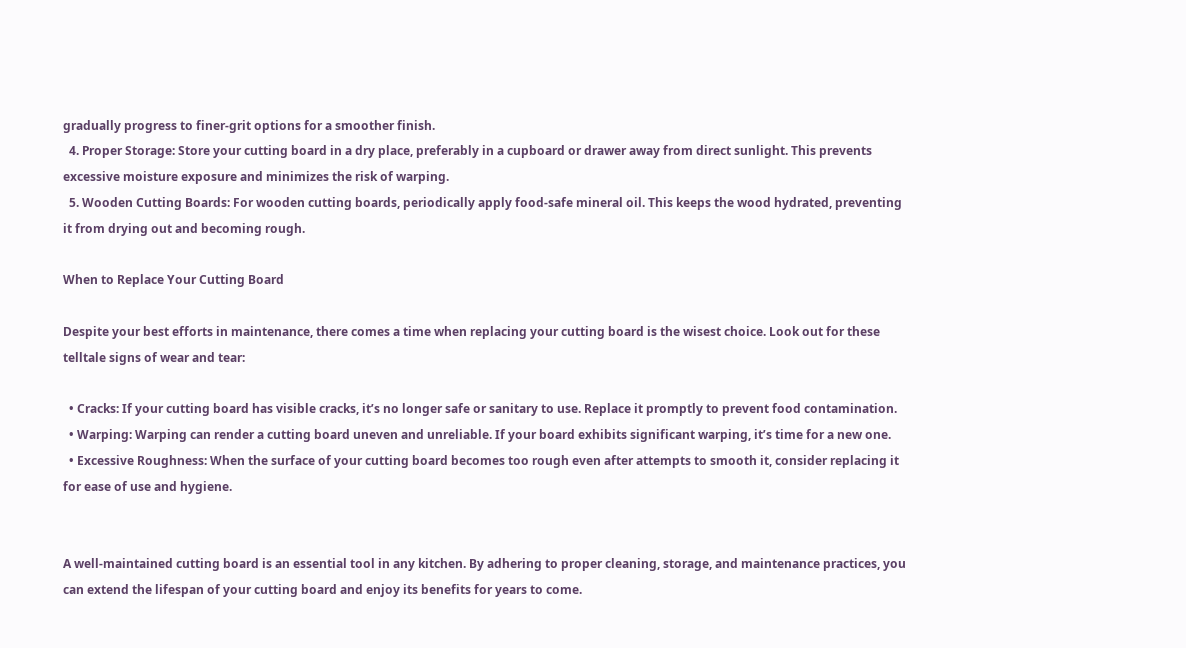gradually progress to finer-grit options for a smoother finish.
  4. Proper Storage: Store your cutting board in a dry place, preferably in a cupboard or drawer away from direct sunlight. This prevents excessive moisture exposure and minimizes the risk of warping.
  5. Wooden Cutting Boards: For wooden cutting boards, periodically apply food-safe mineral oil. This keeps the wood hydrated, preventing it from drying out and becoming rough.

When to Replace Your Cutting Board

Despite your best efforts in maintenance, there comes a time when replacing your cutting board is the wisest choice. Look out for these telltale signs of wear and tear:

  • Cracks: If your cutting board has visible cracks, it’s no longer safe or sanitary to use. Replace it promptly to prevent food contamination.
  • Warping: Warping can render a cutting board uneven and unreliable. If your board exhibits significant warping, it’s time for a new one.
  • Excessive Roughness: When the surface of your cutting board becomes too rough even after attempts to smooth it, consider replacing it for ease of use and hygiene.


A well-maintained cutting board is an essential tool in any kitchen. By adhering to proper cleaning, storage, and maintenance practices, you can extend the lifespan of your cutting board and enjoy its benefits for years to come.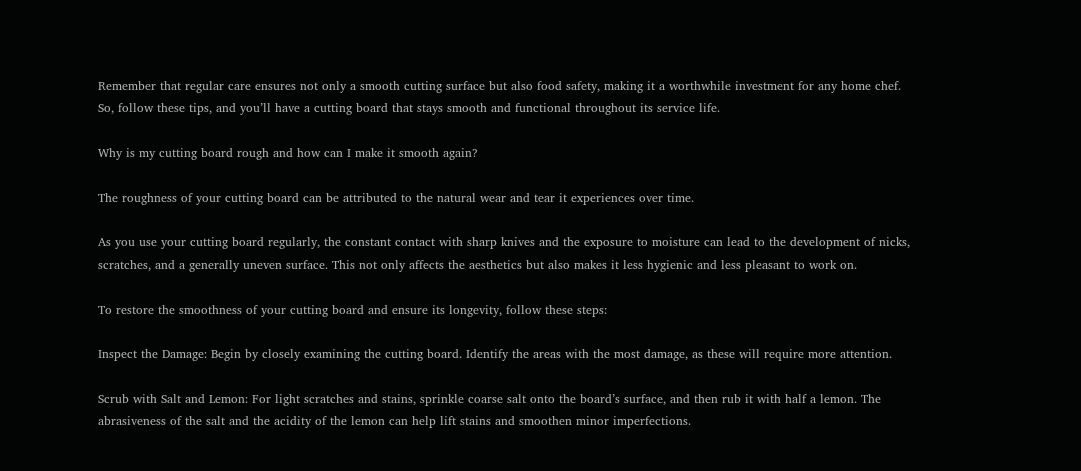Remember that regular care ensures not only a smooth cutting surface but also food safety, making it a worthwhile investment for any home chef. So, follow these tips, and you’ll have a cutting board that stays smooth and functional throughout its service life.

Why is my cutting board rough and how can I make it smooth again?

The roughness of your cutting board can be attributed to the natural wear and tear it experiences over time.

As you use your cutting board regularly, the constant contact with sharp knives and the exposure to moisture can lead to the development of nicks, scratches, and a generally uneven surface. This not only affects the aesthetics but also makes it less hygienic and less pleasant to work on.

To restore the smoothness of your cutting board and ensure its longevity, follow these steps:

Inspect the Damage: Begin by closely examining the cutting board. Identify the areas with the most damage, as these will require more attention.

Scrub with Salt and Lemon: For light scratches and stains, sprinkle coarse salt onto the board’s surface, and then rub it with half a lemon. The abrasiveness of the salt and the acidity of the lemon can help lift stains and smoothen minor imperfections.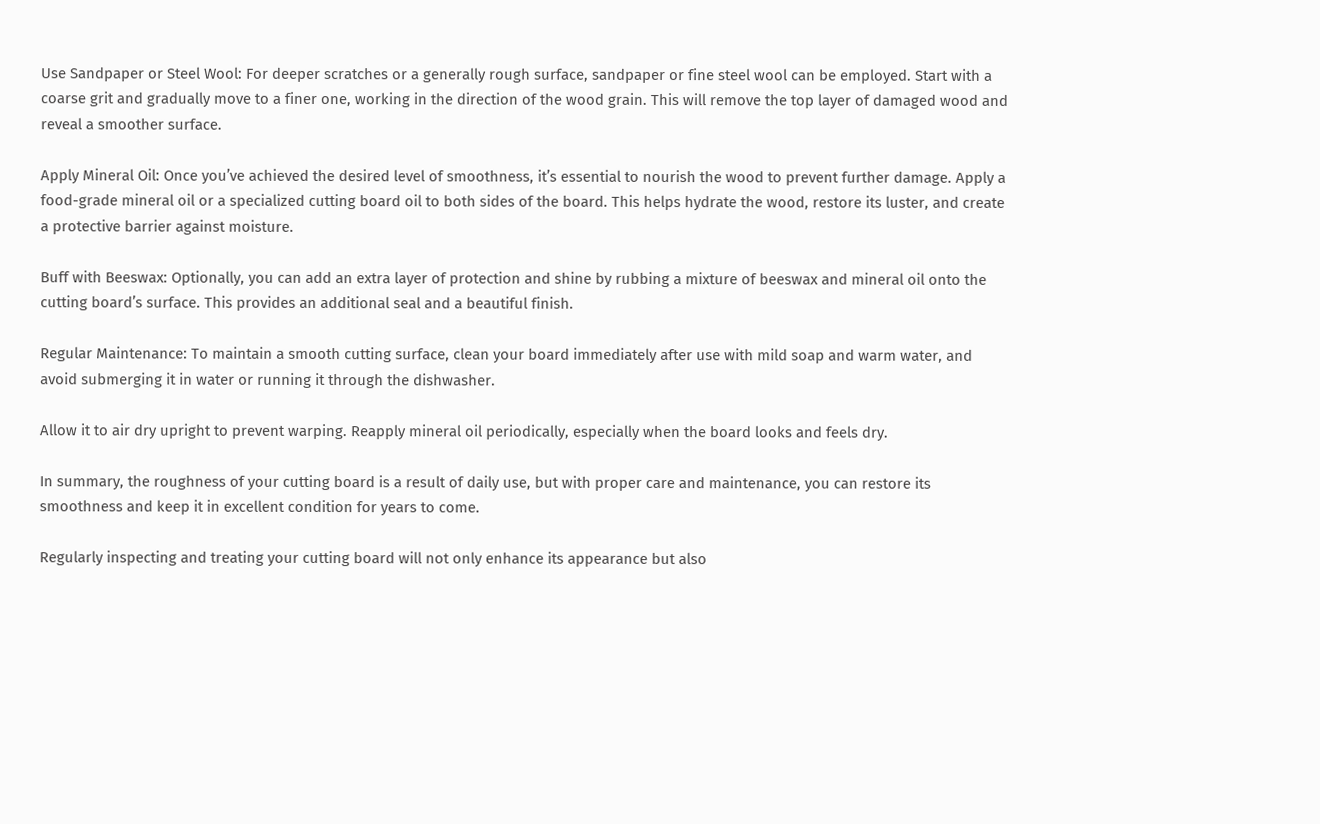Use Sandpaper or Steel Wool: For deeper scratches or a generally rough surface, sandpaper or fine steel wool can be employed. Start with a coarse grit and gradually move to a finer one, working in the direction of the wood grain. This will remove the top layer of damaged wood and reveal a smoother surface.

Apply Mineral Oil: Once you’ve achieved the desired level of smoothness, it’s essential to nourish the wood to prevent further damage. Apply a food-grade mineral oil or a specialized cutting board oil to both sides of the board. This helps hydrate the wood, restore its luster, and create a protective barrier against moisture.

Buff with Beeswax: Optionally, you can add an extra layer of protection and shine by rubbing a mixture of beeswax and mineral oil onto the cutting board’s surface. This provides an additional seal and a beautiful finish.

Regular Maintenance: To maintain a smooth cutting surface, clean your board immediately after use with mild soap and warm water, and avoid submerging it in water or running it through the dishwasher.

Allow it to air dry upright to prevent warping. Reapply mineral oil periodically, especially when the board looks and feels dry.

In summary, the roughness of your cutting board is a result of daily use, but with proper care and maintenance, you can restore its smoothness and keep it in excellent condition for years to come.

Regularly inspecting and treating your cutting board will not only enhance its appearance but also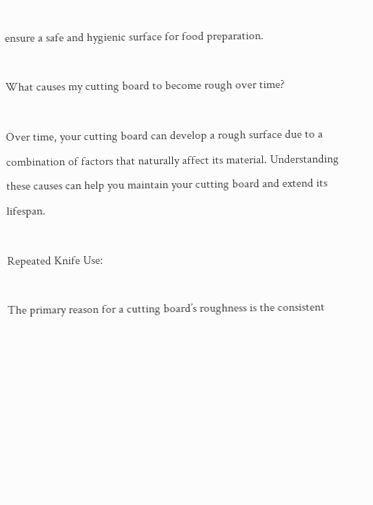ensure a safe and hygienic surface for food preparation.

What causes my cutting board to become rough over time?

Over time, your cutting board can develop a rough surface due to a combination of factors that naturally affect its material. Understanding these causes can help you maintain your cutting board and extend its lifespan.

Repeated Knife Use:

The primary reason for a cutting board’s roughness is the consistent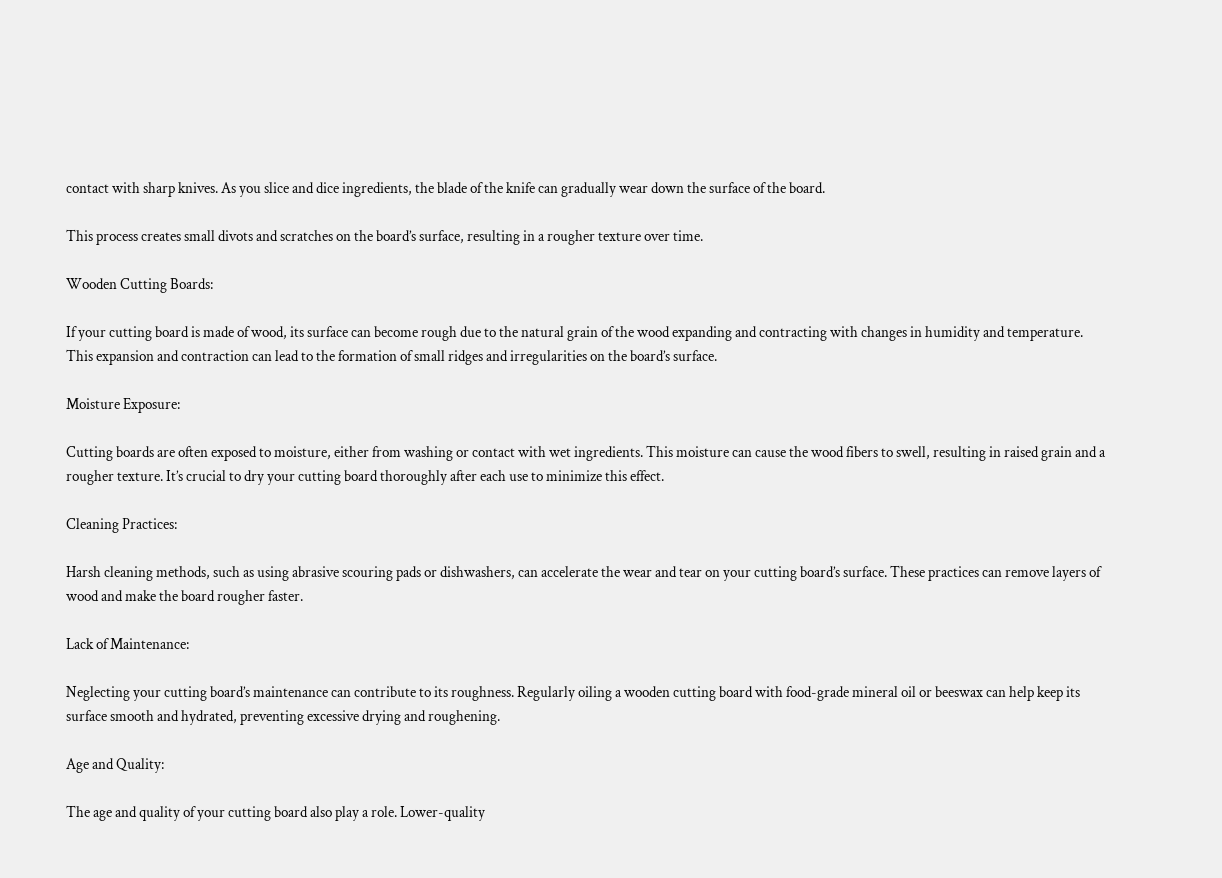contact with sharp knives. As you slice and dice ingredients, the blade of the knife can gradually wear down the surface of the board.

This process creates small divots and scratches on the board’s surface, resulting in a rougher texture over time.

Wooden Cutting Boards:

If your cutting board is made of wood, its surface can become rough due to the natural grain of the wood expanding and contracting with changes in humidity and temperature. This expansion and contraction can lead to the formation of small ridges and irregularities on the board’s surface.

Moisture Exposure:

Cutting boards are often exposed to moisture, either from washing or contact with wet ingredients. This moisture can cause the wood fibers to swell, resulting in raised grain and a rougher texture. It’s crucial to dry your cutting board thoroughly after each use to minimize this effect.

Cleaning Practices:

Harsh cleaning methods, such as using abrasive scouring pads or dishwashers, can accelerate the wear and tear on your cutting board’s surface. These practices can remove layers of wood and make the board rougher faster.

Lack of Maintenance:

Neglecting your cutting board’s maintenance can contribute to its roughness. Regularly oiling a wooden cutting board with food-grade mineral oil or beeswax can help keep its surface smooth and hydrated, preventing excessive drying and roughening.

Age and Quality:

The age and quality of your cutting board also play a role. Lower-quality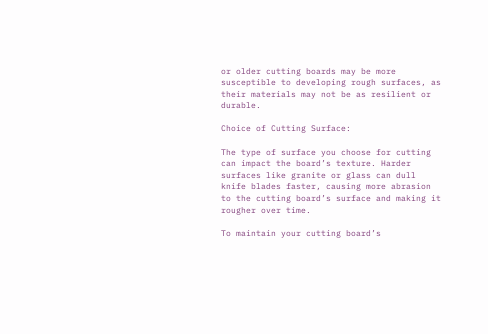or older cutting boards may be more susceptible to developing rough surfaces, as their materials may not be as resilient or durable.

Choice of Cutting Surface:

The type of surface you choose for cutting can impact the board’s texture. Harder surfaces like granite or glass can dull knife blades faster, causing more abrasion to the cutting board’s surface and making it rougher over time.

To maintain your cutting board’s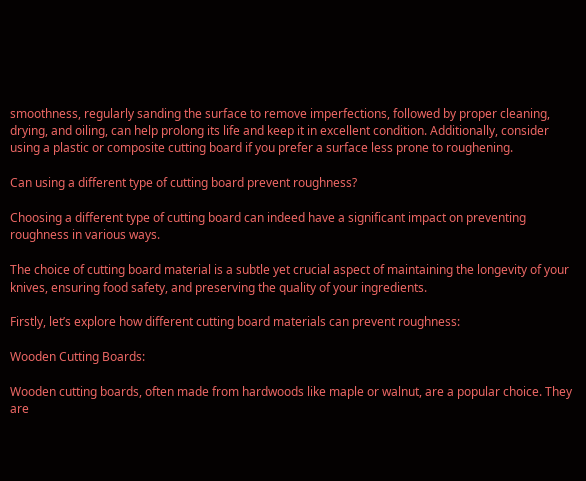smoothness, regularly sanding the surface to remove imperfections, followed by proper cleaning, drying, and oiling, can help prolong its life and keep it in excellent condition. Additionally, consider using a plastic or composite cutting board if you prefer a surface less prone to roughening.

Can using a different type of cutting board prevent roughness?

Choosing a different type of cutting board can indeed have a significant impact on preventing roughness in various ways.

The choice of cutting board material is a subtle yet crucial aspect of maintaining the longevity of your knives, ensuring food safety, and preserving the quality of your ingredients.

Firstly, let’s explore how different cutting board materials can prevent roughness:

Wooden Cutting Boards:

Wooden cutting boards, often made from hardwoods like maple or walnut, are a popular choice. They are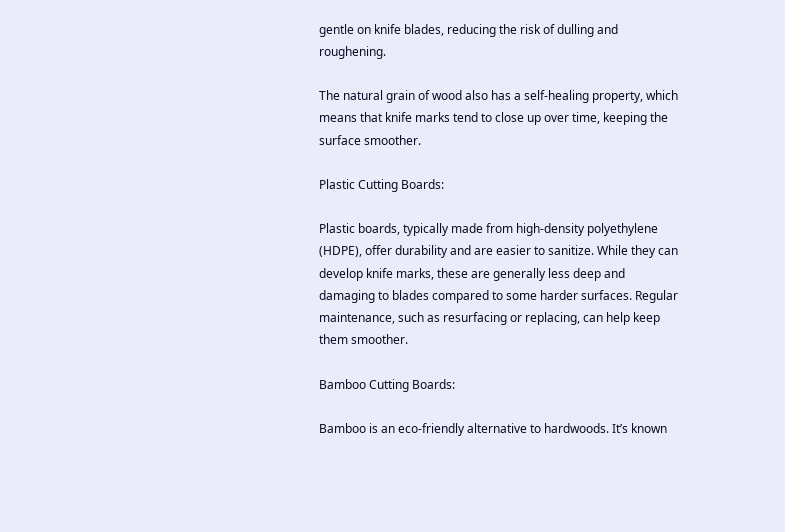gentle on knife blades, reducing the risk of dulling and roughening.

The natural grain of wood also has a self-healing property, which means that knife marks tend to close up over time, keeping the surface smoother.

Plastic Cutting Boards:

Plastic boards, typically made from high-density polyethylene (HDPE), offer durability and are easier to sanitize. While they can develop knife marks, these are generally less deep and damaging to blades compared to some harder surfaces. Regular maintenance, such as resurfacing or replacing, can help keep them smoother.

Bamboo Cutting Boards:

Bamboo is an eco-friendly alternative to hardwoods. It’s known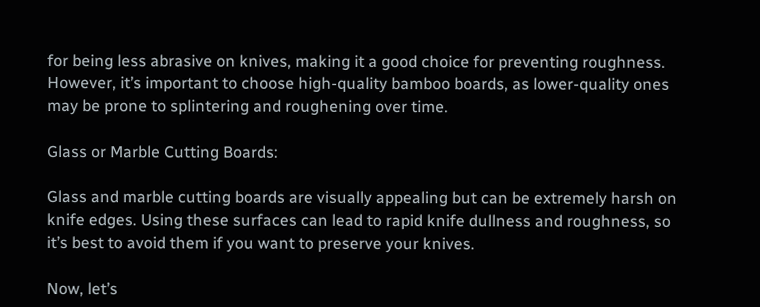for being less abrasive on knives, making it a good choice for preventing roughness. However, it’s important to choose high-quality bamboo boards, as lower-quality ones may be prone to splintering and roughening over time.

Glass or Marble Cutting Boards:

Glass and marble cutting boards are visually appealing but can be extremely harsh on knife edges. Using these surfaces can lead to rapid knife dullness and roughness, so it’s best to avoid them if you want to preserve your knives.

Now, let’s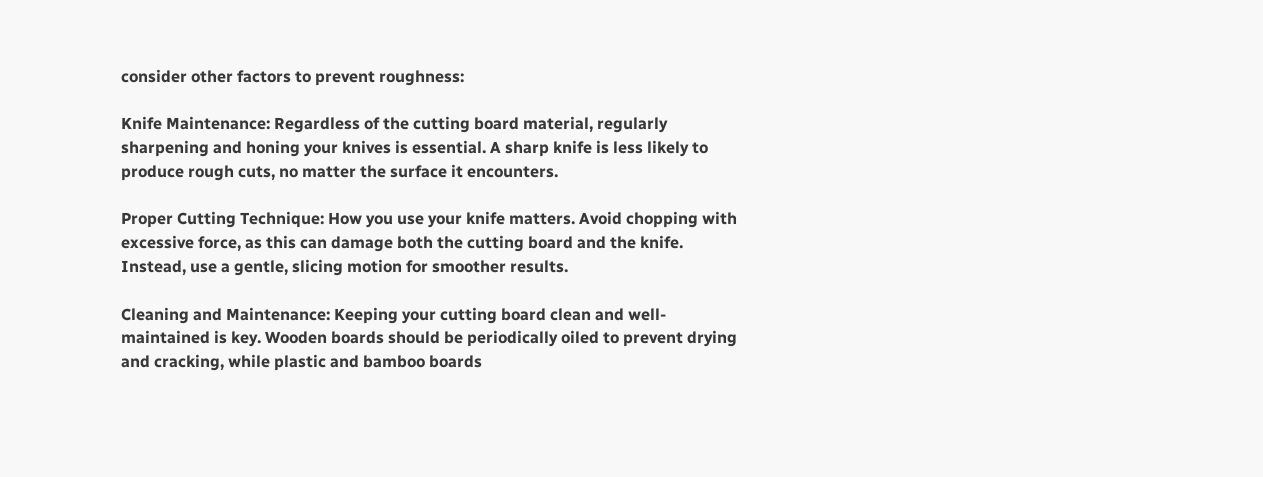consider other factors to prevent roughness:

Knife Maintenance: Regardless of the cutting board material, regularly sharpening and honing your knives is essential. A sharp knife is less likely to produce rough cuts, no matter the surface it encounters.

Proper Cutting Technique: How you use your knife matters. Avoid chopping with excessive force, as this can damage both the cutting board and the knife. Instead, use a gentle, slicing motion for smoother results.

Cleaning and Maintenance: Keeping your cutting board clean and well-maintained is key. Wooden boards should be periodically oiled to prevent drying and cracking, while plastic and bamboo boards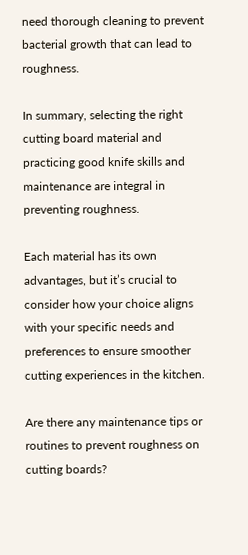need thorough cleaning to prevent bacterial growth that can lead to roughness.

In summary, selecting the right cutting board material and practicing good knife skills and maintenance are integral in preventing roughness.

Each material has its own advantages, but it’s crucial to consider how your choice aligns with your specific needs and preferences to ensure smoother cutting experiences in the kitchen.

Are there any maintenance tips or routines to prevent roughness on cutting boards?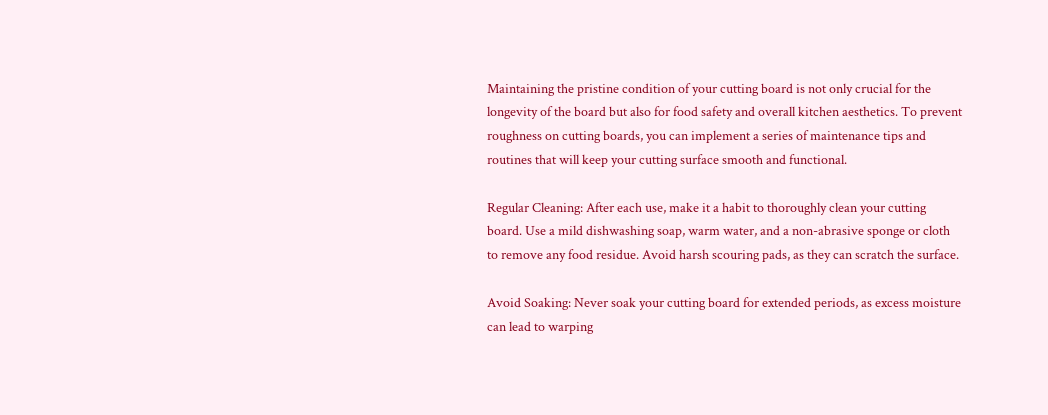Maintaining the pristine condition of your cutting board is not only crucial for the longevity of the board but also for food safety and overall kitchen aesthetics. To prevent roughness on cutting boards, you can implement a series of maintenance tips and routines that will keep your cutting surface smooth and functional.

Regular Cleaning: After each use, make it a habit to thoroughly clean your cutting board. Use a mild dishwashing soap, warm water, and a non-abrasive sponge or cloth to remove any food residue. Avoid harsh scouring pads, as they can scratch the surface.

Avoid Soaking: Never soak your cutting board for extended periods, as excess moisture can lead to warping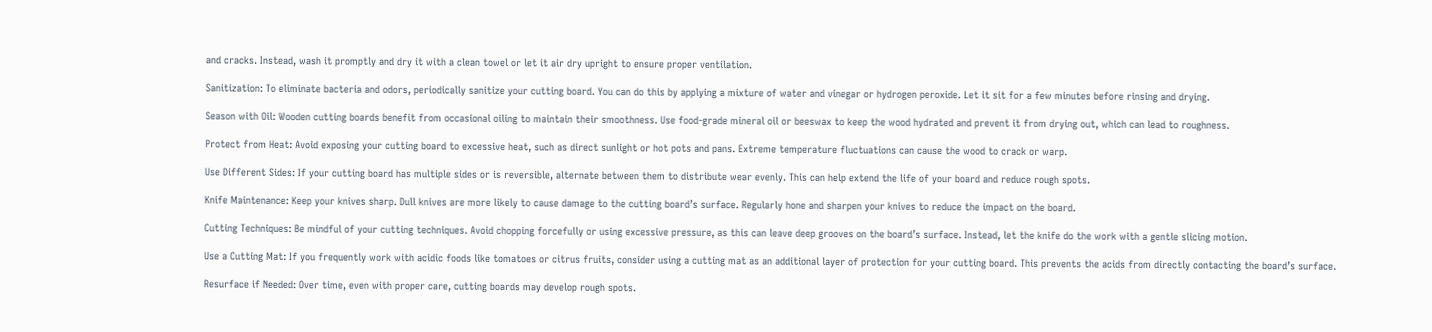and cracks. Instead, wash it promptly and dry it with a clean towel or let it air dry upright to ensure proper ventilation.

Sanitization: To eliminate bacteria and odors, periodically sanitize your cutting board. You can do this by applying a mixture of water and vinegar or hydrogen peroxide. Let it sit for a few minutes before rinsing and drying.

Season with Oil: Wooden cutting boards benefit from occasional oiling to maintain their smoothness. Use food-grade mineral oil or beeswax to keep the wood hydrated and prevent it from drying out, which can lead to roughness.

Protect from Heat: Avoid exposing your cutting board to excessive heat, such as direct sunlight or hot pots and pans. Extreme temperature fluctuations can cause the wood to crack or warp.

Use Different Sides: If your cutting board has multiple sides or is reversible, alternate between them to distribute wear evenly. This can help extend the life of your board and reduce rough spots.

Knife Maintenance: Keep your knives sharp. Dull knives are more likely to cause damage to the cutting board’s surface. Regularly hone and sharpen your knives to reduce the impact on the board.

Cutting Techniques: Be mindful of your cutting techniques. Avoid chopping forcefully or using excessive pressure, as this can leave deep grooves on the board’s surface. Instead, let the knife do the work with a gentle slicing motion.

Use a Cutting Mat: If you frequently work with acidic foods like tomatoes or citrus fruits, consider using a cutting mat as an additional layer of protection for your cutting board. This prevents the acids from directly contacting the board’s surface.

Resurface if Needed: Over time, even with proper care, cutting boards may develop rough spots.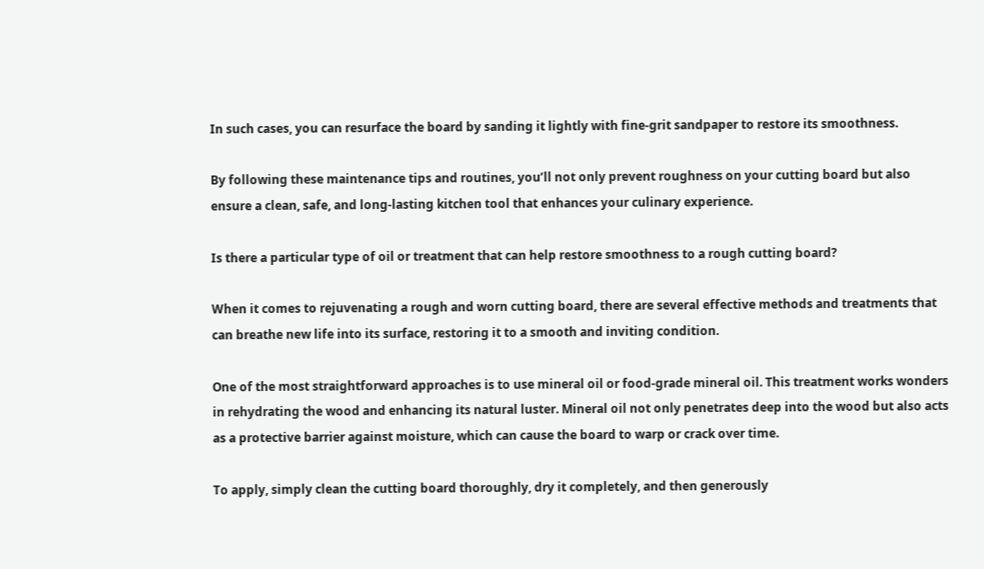In such cases, you can resurface the board by sanding it lightly with fine-grit sandpaper to restore its smoothness.

By following these maintenance tips and routines, you’ll not only prevent roughness on your cutting board but also ensure a clean, safe, and long-lasting kitchen tool that enhances your culinary experience.

Is there a particular type of oil or treatment that can help restore smoothness to a rough cutting board?

When it comes to rejuvenating a rough and worn cutting board, there are several effective methods and treatments that can breathe new life into its surface, restoring it to a smooth and inviting condition.

One of the most straightforward approaches is to use mineral oil or food-grade mineral oil. This treatment works wonders in rehydrating the wood and enhancing its natural luster. Mineral oil not only penetrates deep into the wood but also acts as a protective barrier against moisture, which can cause the board to warp or crack over time.

To apply, simply clean the cutting board thoroughly, dry it completely, and then generously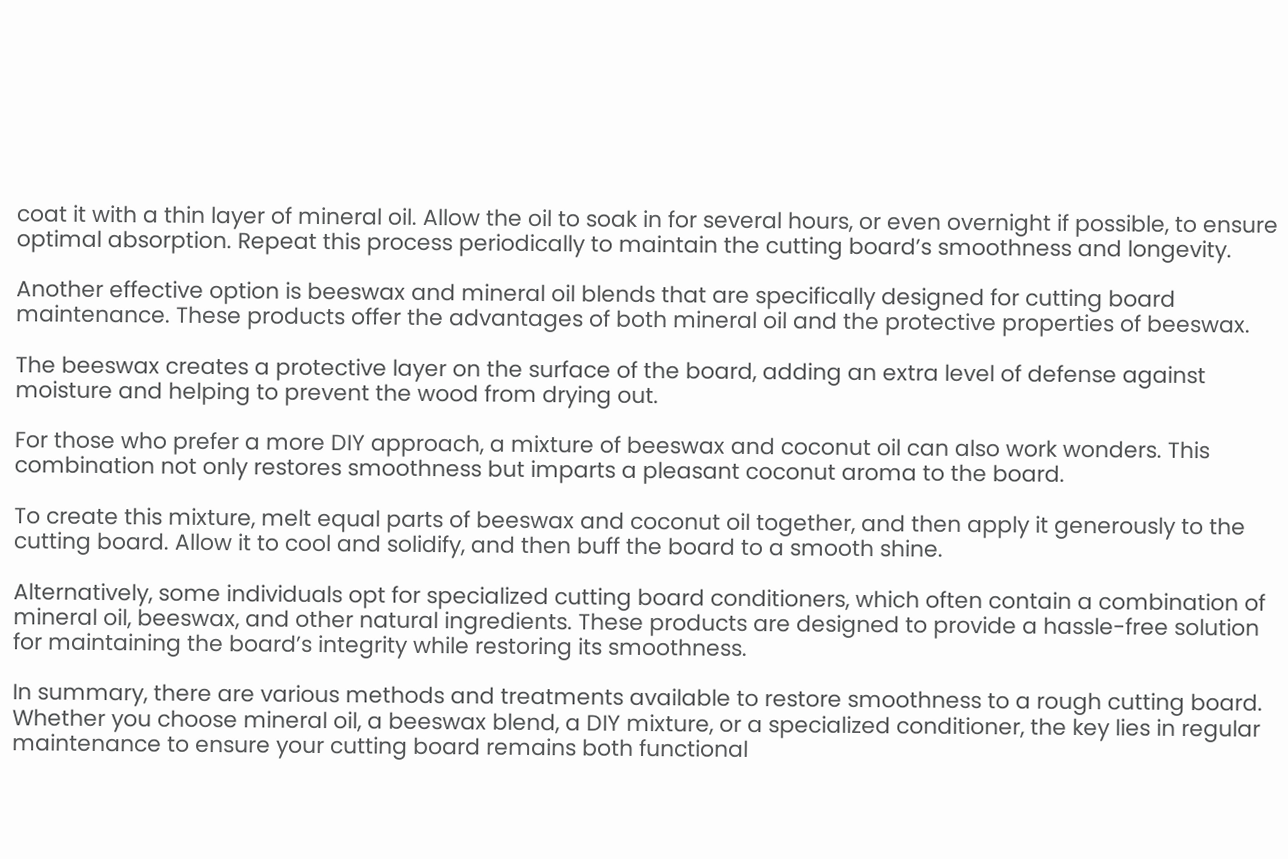coat it with a thin layer of mineral oil. Allow the oil to soak in for several hours, or even overnight if possible, to ensure optimal absorption. Repeat this process periodically to maintain the cutting board’s smoothness and longevity.

Another effective option is beeswax and mineral oil blends that are specifically designed for cutting board maintenance. These products offer the advantages of both mineral oil and the protective properties of beeswax.

The beeswax creates a protective layer on the surface of the board, adding an extra level of defense against moisture and helping to prevent the wood from drying out.

For those who prefer a more DIY approach, a mixture of beeswax and coconut oil can also work wonders. This combination not only restores smoothness but imparts a pleasant coconut aroma to the board.

To create this mixture, melt equal parts of beeswax and coconut oil together, and then apply it generously to the cutting board. Allow it to cool and solidify, and then buff the board to a smooth shine.

Alternatively, some individuals opt for specialized cutting board conditioners, which often contain a combination of mineral oil, beeswax, and other natural ingredients. These products are designed to provide a hassle-free solution for maintaining the board’s integrity while restoring its smoothness.

In summary, there are various methods and treatments available to restore smoothness to a rough cutting board. Whether you choose mineral oil, a beeswax blend, a DIY mixture, or a specialized conditioner, the key lies in regular maintenance to ensure your cutting board remains both functional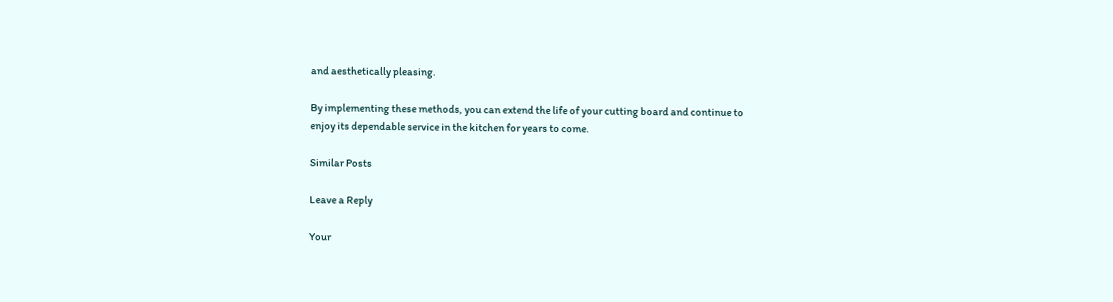and aesthetically pleasing.

By implementing these methods, you can extend the life of your cutting board and continue to enjoy its dependable service in the kitchen for years to come.

Similar Posts

Leave a Reply

Your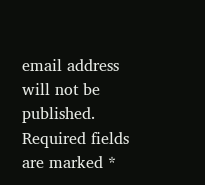email address will not be published. Required fields are marked *